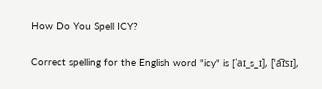How Do You Spell ICY?

Correct spelling for the English word "icy" is [ˈaɪ_s_ɪ], [ˈa͡ɪsɪ],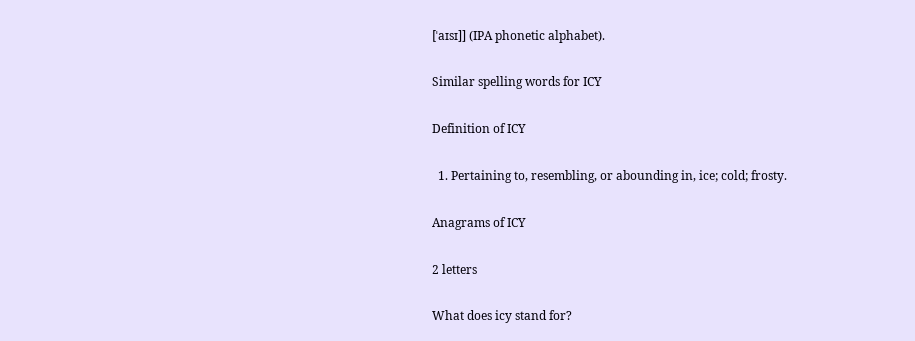[ˈaɪsɪ]] (IPA phonetic alphabet).

Similar spelling words for ICY

Definition of ICY

  1. Pertaining to, resembling, or abounding in, ice; cold; frosty.

Anagrams of ICY

2 letters

What does icy stand for?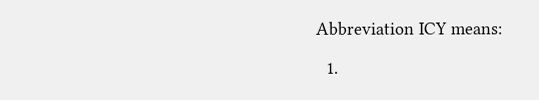Abbreviation ICY means:

  1.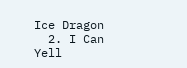Ice Dragon
  2. I Can Yell